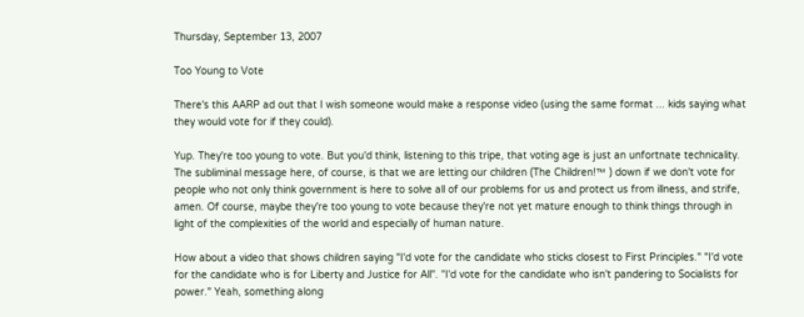Thursday, September 13, 2007

Too Young to Vote

There's this AARP ad out that I wish someone would make a response video (using the same format ... kids saying what they would vote for if they could).

Yup. They're too young to vote. But you'd think, listening to this tripe, that voting age is just an unfortnate technicality. The subliminal message here, of course, is that we are letting our children (The Children!™ ) down if we don't vote for people who not only think government is here to solve all of our problems for us and protect us from illness, and strife, amen. Of course, maybe they're too young to vote because they're not yet mature enough to think things through in light of the complexities of the world and especially of human nature.

How about a video that shows children saying "I'd vote for the candidate who sticks closest to First Principles." "I'd vote for the candidate who is for Liberty and Justice for All". "I'd vote for the candidate who isn't pandering to Socialists for power." Yeah, something along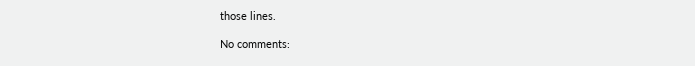those lines.

No comments: